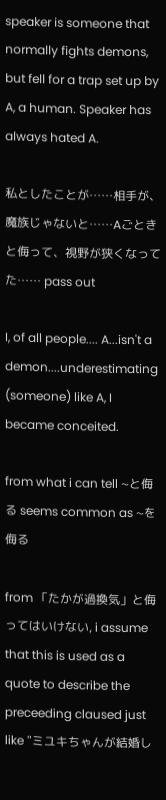speaker is someone that normally fights demons, but fell for a trap set up by A, a human. Speaker has always hated A.

私としたことが……相手が、魔族じゃないと……Aごときと侮って、視野が狭くなってた…… pass out

I, of all people.... A...isn't a demon....underestimating (someone) like A, I became conceited.

from what i can tell ~と侮る seems common as ~を侮る

from 「たかが過換気」と侮ってはいけない, i assume that this is used as a quote to describe the preceeding claused just like "ミユキちゃんが結婚し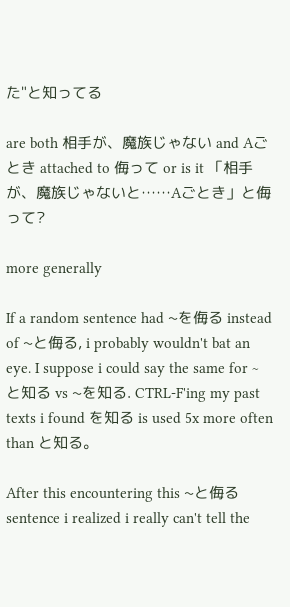た"と知ってる

are both 相手が、魔族じゃない and Aごとき attached to 侮って or is it 「相手が、魔族じゃないと……Aごとき」と侮って?

more generally

If a random sentence had ~を侮る instead of ~と侮る, i probably wouldn't bat an eye. I suppose i could say the same for ~と知る vs ~を知る. CTRL-F'ing my past texts i found を知る is used 5x more often than と知る。

After this encountering this ~と侮る sentence i realized i really can't tell the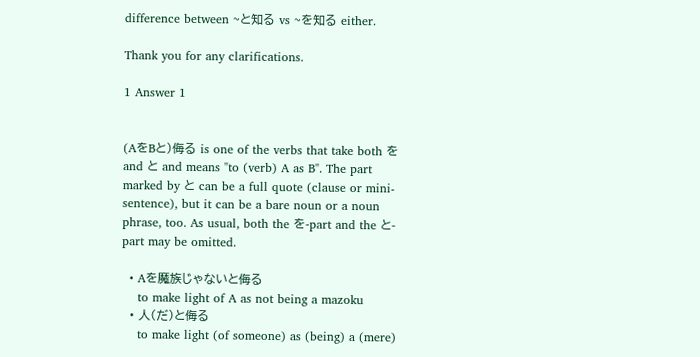difference between ~と知る vs ~を知る either.

Thank you for any clarifications.

1 Answer 1


(AをBと)侮る is one of the verbs that take both を and と and means "to (verb) A as B". The part marked by と can be a full quote (clause or mini-sentence), but it can be a bare noun or a noun phrase, too. As usual, both the を-part and the と-part may be omitted.

  • Aを魔族じゃないと侮る
    to make light of A as not being a mazoku
  • 人(だ)と侮る
    to make light (of someone) as (being) a (mere)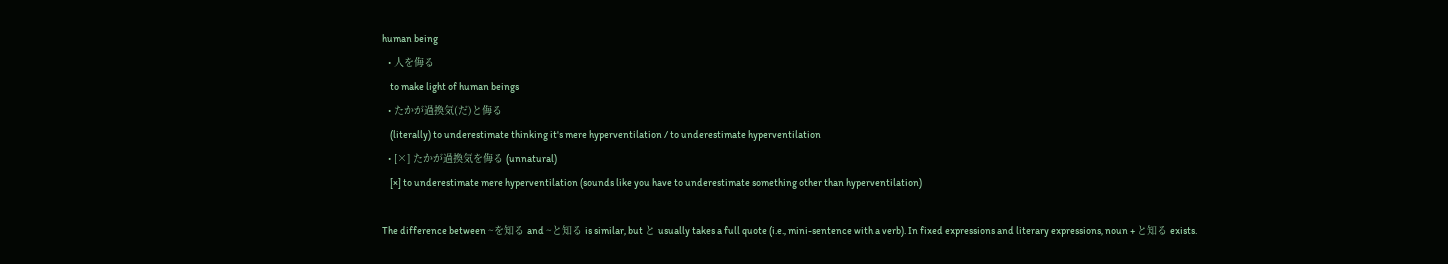human being
  • 人を侮る
    to make light of human beings
  • たかが過換気(だ)と侮る
    (literally) to underestimate thinking it's mere hyperventilation / to underestimate hyperventilation
  • [×] たかが過換気を侮る (unnatural)
    [×] to underestimate mere hyperventilation (sounds like you have to underestimate something other than hyperventilation)

The difference between ~を知る and ~と知る is similar, but と usually takes a full quote (i.e., mini-sentence with a verb). In fixed expressions and literary expressions, noun + と知る exists.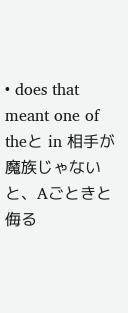• does that meant one of theと in 相手が魔族じゃないと、Aごときと侮る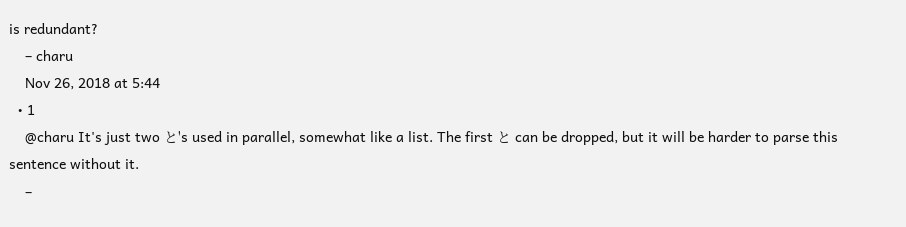is redundant?
    – charu
    Nov 26, 2018 at 5:44
  • 1
    @charu It's just two と's used in parallel, somewhat like a list. The first と can be dropped, but it will be harder to parse this sentence without it.
    –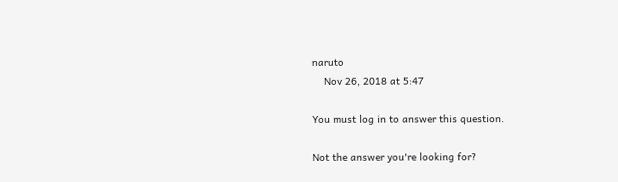naruto
    Nov 26, 2018 at 5:47

You must log in to answer this question.

Not the answer you're looking for?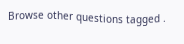Browse other questions tagged .